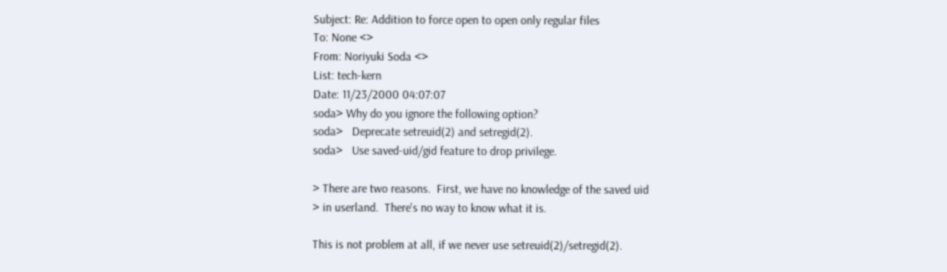Subject: Re: Addition to force open to open only regular files
To: None <>
From: Noriyuki Soda <>
List: tech-kern
Date: 11/23/2000 04:07:07
soda> Why do you ignore the following option?
soda>   Deprecate setreuid(2) and setregid(2).
soda>   Use saved-uid/gid feature to drop privilege.

> There are two reasons.  First, we have no knowledge of the saved uid
> in userland.  There's no way to know what it is.

This is not problem at all, if we never use setreuid(2)/setregid(2).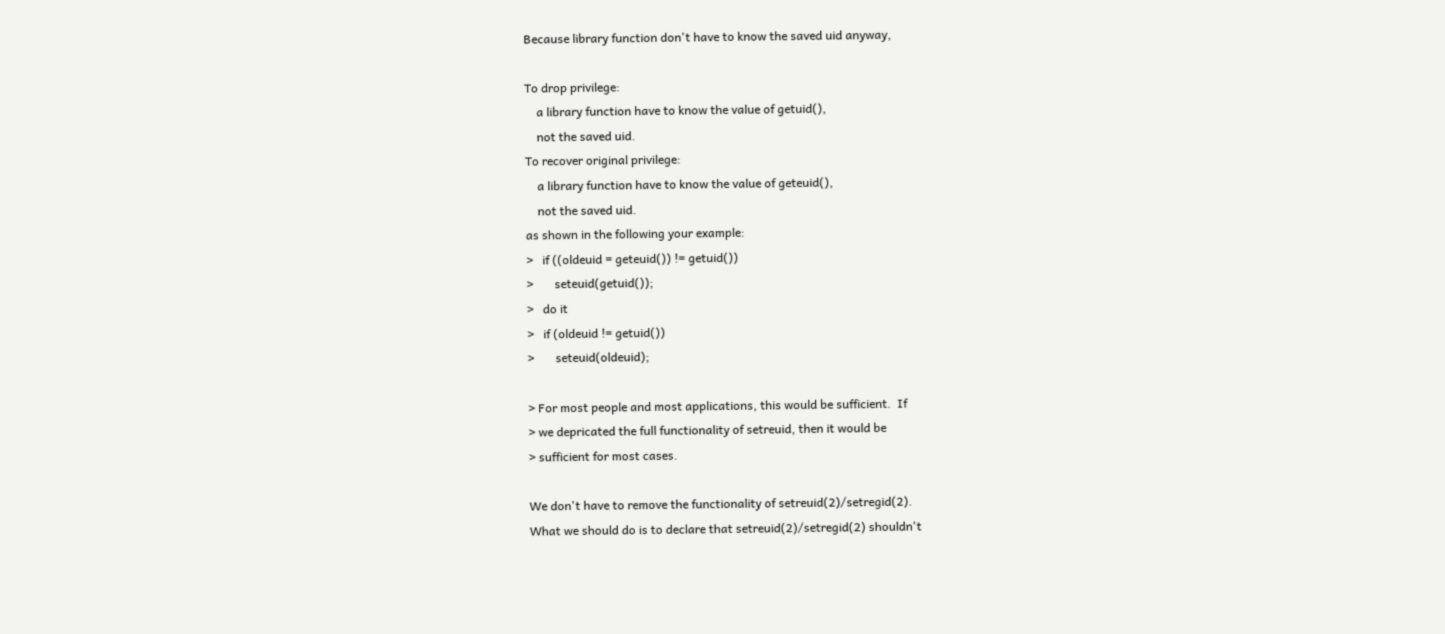Because library function don't have to know the saved uid anyway,

To drop privilege:
    a library function have to know the value of getuid(),
    not the saved uid.
To recover original privilege:
    a library function have to know the value of geteuid(),
    not the saved uid.
as shown in the following your example:
>   if ((oldeuid = geteuid()) != getuid())
>       seteuid(getuid());
>   do it
>   if (oldeuid != getuid())
>       seteuid(oldeuid);

> For most people and most applications, this would be sufficient.  If
> we depricated the full functionality of setreuid, then it would be
> sufficient for most cases.

We don't have to remove the functionality of setreuid(2)/setregid(2).
What we should do is to declare that setreuid(2)/setregid(2) shouldn't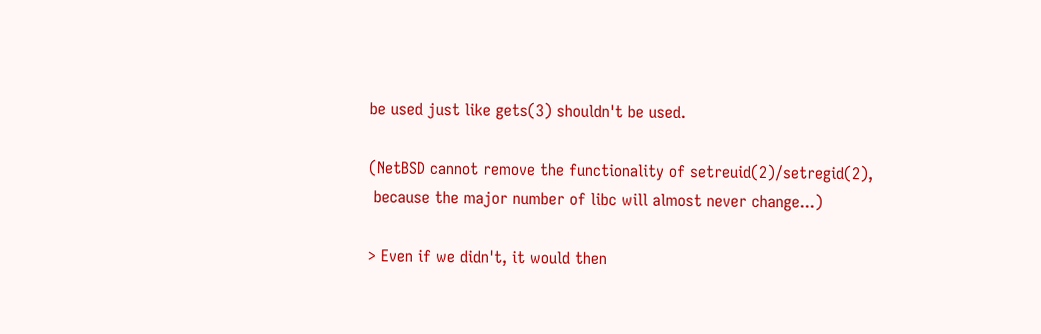be used just like gets(3) shouldn't be used.

(NetBSD cannot remove the functionality of setreuid(2)/setregid(2),
 because the major number of libc will almost never change...)

> Even if we didn't, it would then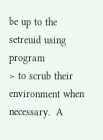be up to the setreuid using program
> to scrub their environment when necessary.  A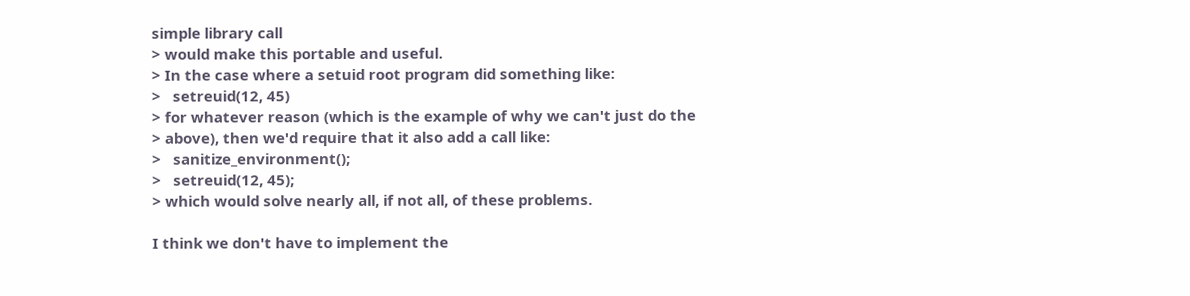simple library call
> would make this portable and useful.
> In the case where a setuid root program did something like:
>   setreuid(12, 45)
> for whatever reason (which is the example of why we can't just do the
> above), then we'd require that it also add a call like:
>   sanitize_environment();
>   setreuid(12, 45);
> which would solve nearly all, if not all, of these problems.

I think we don't have to implement the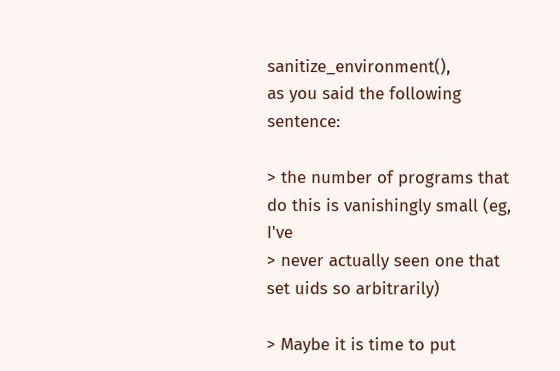sanitize_environment(),
as you said the following sentence:

> the number of programs that do this is vanishingly small (eg, I've
> never actually seen one that set uids so arbitrarily)

> Maybe it is time to put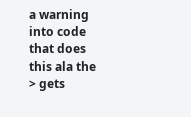a warning into code that does this ala the
> gets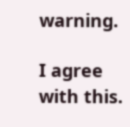warning.

I agree with this.